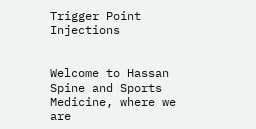Trigger Point Injections


Welcome to Hassan Spine and Sports Medicine, where we are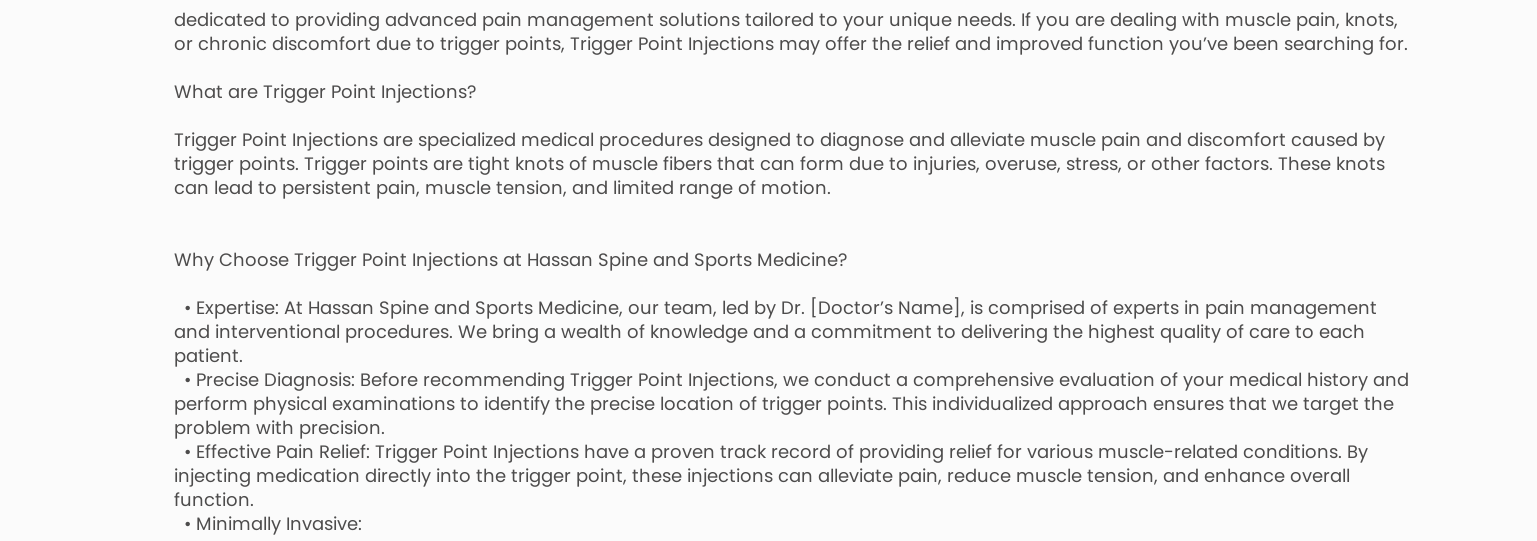dedicated to providing advanced pain management solutions tailored to your unique needs. If you are dealing with muscle pain, knots, or chronic discomfort due to trigger points, Trigger Point Injections may offer the relief and improved function you’ve been searching for.

What are Trigger Point Injections?

Trigger Point Injections are specialized medical procedures designed to diagnose and alleviate muscle pain and discomfort caused by trigger points. Trigger points are tight knots of muscle fibers that can form due to injuries, overuse, stress, or other factors. These knots can lead to persistent pain, muscle tension, and limited range of motion.


Why Choose Trigger Point Injections at Hassan Spine and Sports Medicine?

  • Expertise: At Hassan Spine and Sports Medicine, our team, led by Dr. [Doctor’s Name], is comprised of experts in pain management and interventional procedures. We bring a wealth of knowledge and a commitment to delivering the highest quality of care to each patient.
  • Precise Diagnosis: Before recommending Trigger Point Injections, we conduct a comprehensive evaluation of your medical history and perform physical examinations to identify the precise location of trigger points. This individualized approach ensures that we target the problem with precision.
  • Effective Pain Relief: Trigger Point Injections have a proven track record of providing relief for various muscle-related conditions. By injecting medication directly into the trigger point, these injections can alleviate pain, reduce muscle tension, and enhance overall function.
  • Minimally Invasive: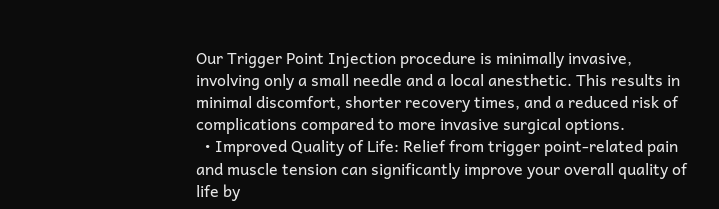Our Trigger Point Injection procedure is minimally invasive, involving only a small needle and a local anesthetic. This results in minimal discomfort, shorter recovery times, and a reduced risk of complications compared to more invasive surgical options.
  • Improved Quality of Life: Relief from trigger point-related pain and muscle tension can significantly improve your overall quality of life by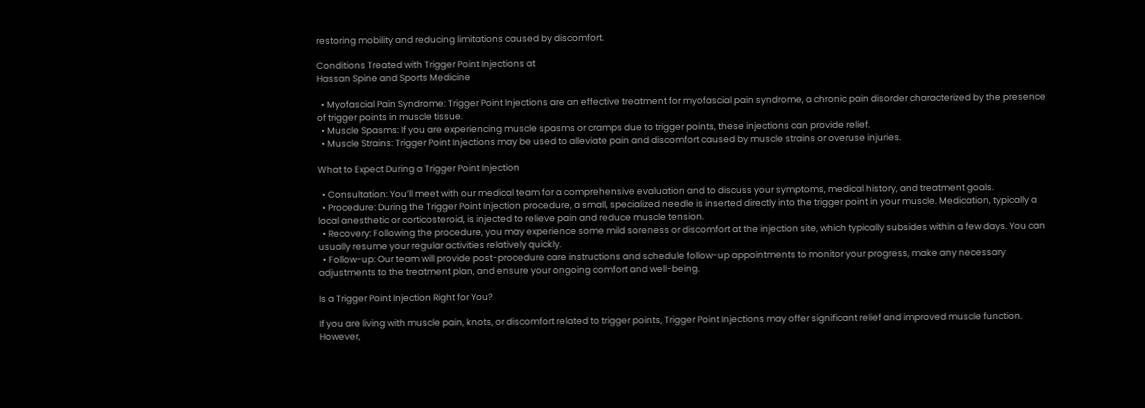restoring mobility and reducing limitations caused by discomfort.

Conditions Treated with Trigger Point Injections at
Hassan Spine and Sports Medicine

  • Myofascial Pain Syndrome: Trigger Point Injections are an effective treatment for myofascial pain syndrome, a chronic pain disorder characterized by the presence of trigger points in muscle tissue.
  • Muscle Spasms: If you are experiencing muscle spasms or cramps due to trigger points, these injections can provide relief.
  • Muscle Strains: Trigger Point Injections may be used to alleviate pain and discomfort caused by muscle strains or overuse injuries.

What to Expect During a Trigger Point Injection

  • Consultation: You’ll meet with our medical team for a comprehensive evaluation and to discuss your symptoms, medical history, and treatment goals.
  • Procedure: During the Trigger Point Injection procedure, a small, specialized needle is inserted directly into the trigger point in your muscle. Medication, typically a local anesthetic or corticosteroid, is injected to relieve pain and reduce muscle tension.
  • Recovery: Following the procedure, you may experience some mild soreness or discomfort at the injection site, which typically subsides within a few days. You can usually resume your regular activities relatively quickly.
  • Follow-up: Our team will provide post-procedure care instructions and schedule follow-up appointments to monitor your progress, make any necessary adjustments to the treatment plan, and ensure your ongoing comfort and well-being.

Is a Trigger Point Injection Right for You?

If you are living with muscle pain, knots, or discomfort related to trigger points, Trigger Point Injections may offer significant relief and improved muscle function. However,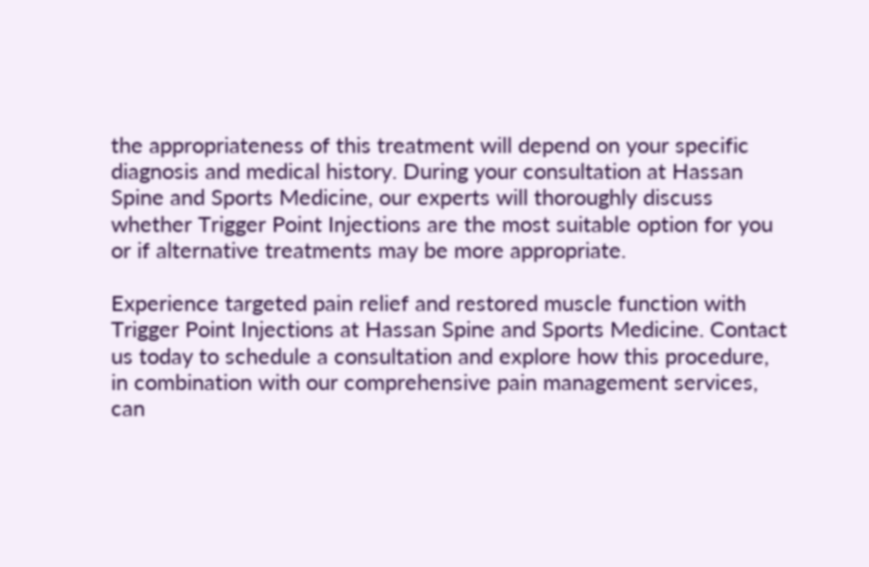the appropriateness of this treatment will depend on your specific diagnosis and medical history. During your consultation at Hassan Spine and Sports Medicine, our experts will thoroughly discuss whether Trigger Point Injections are the most suitable option for you or if alternative treatments may be more appropriate.

Experience targeted pain relief and restored muscle function with Trigger Point Injections at Hassan Spine and Sports Medicine. Contact us today to schedule a consultation and explore how this procedure, in combination with our comprehensive pain management services, can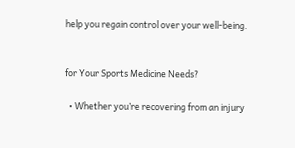help you regain control over your well-being.


for Your Sports Medicine Needs?

  • Whether you’re recovering from an injury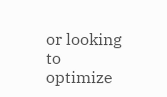or looking to optimize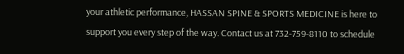your athletic performance, HASSAN SPINE & SPORTS MEDICINE is here to support you every step of the way. Contact us at 732-759-8110 to schedule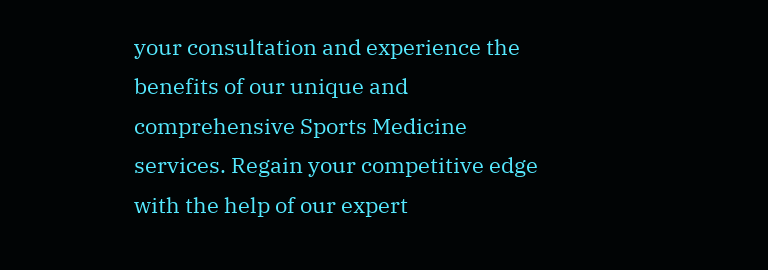your consultation and experience the benefits of our unique and comprehensive Sports Medicine services. Regain your competitive edge with the help of our expert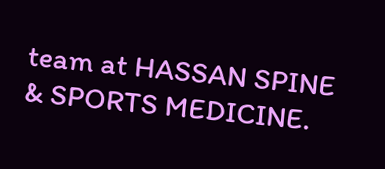team at HASSAN SPINE & SPORTS MEDICINE.